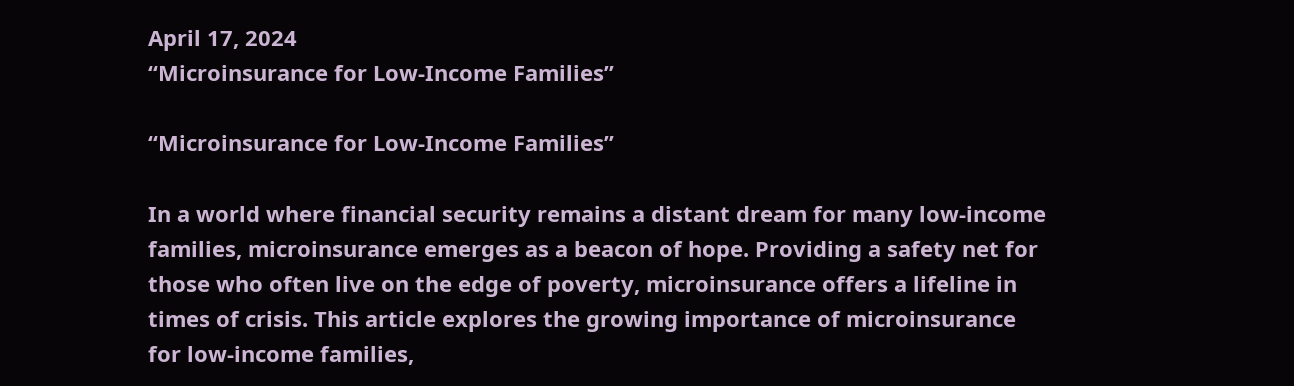April 17, 2024
“Microinsurance for Low-Income Families”

“Microinsurance for Low-Income Families”

In a world where financial security remains a distant dream for many low-income families, microinsurance emerges as a beacon of hope. Providing a safety net for those who often live on the edge of poverty, microinsurance offers a lifeline in times of crisis. This article explores the growing importance of microinsurance for low-income families,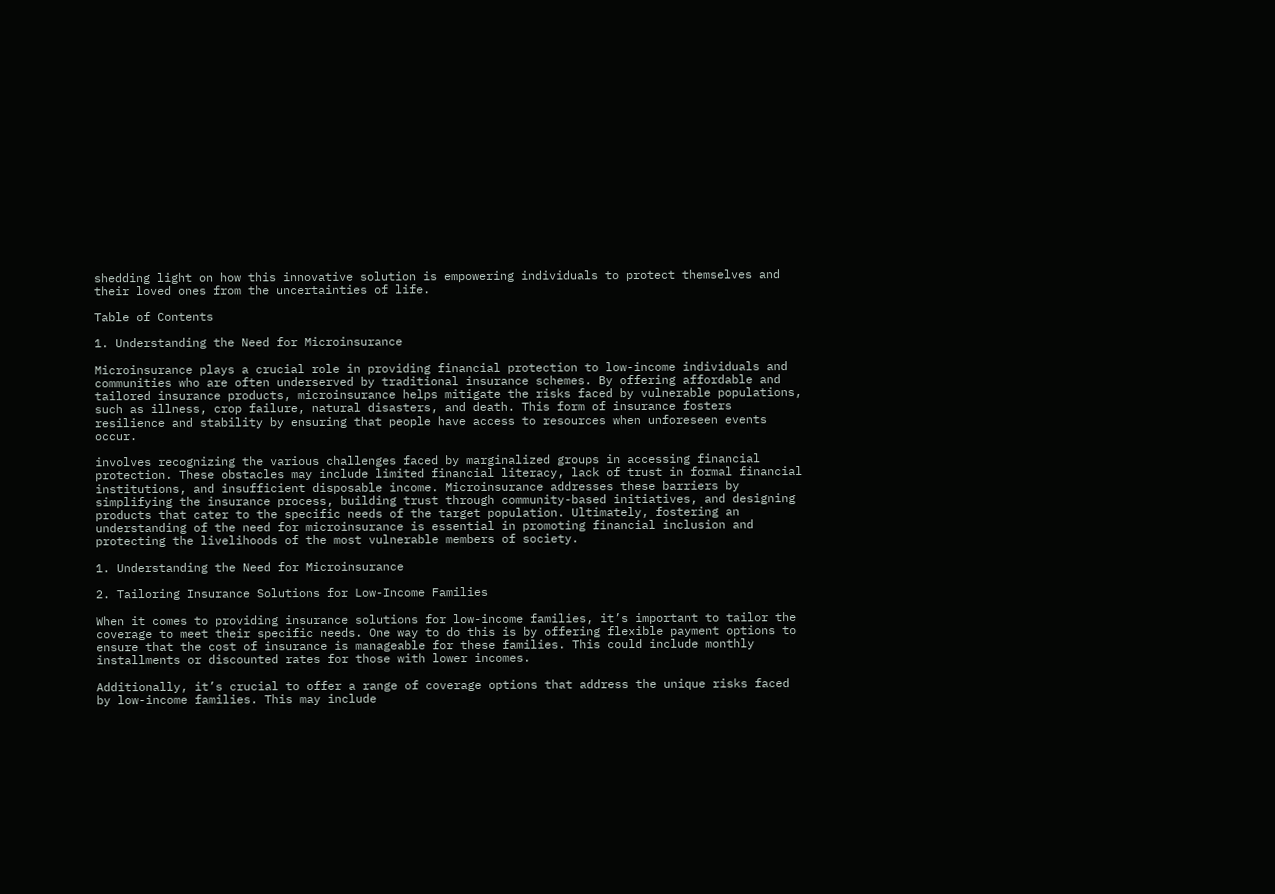shedding light on how this innovative solution is empowering individuals to protect themselves and their loved ones from the uncertainties of life.

Table of Contents

1. Understanding the Need for Microinsurance

Microinsurance plays a crucial role in providing financial protection to low-income individuals and communities who are often underserved by traditional insurance schemes. By offering affordable and tailored insurance products, microinsurance helps mitigate the risks faced by vulnerable populations, such as illness, crop failure, natural disasters, and death. This form of insurance fosters resilience and stability by ensuring that people have access to resources when unforeseen events occur.

involves recognizing the various challenges faced by marginalized groups in accessing financial protection. These obstacles may include limited financial literacy, lack of trust in formal financial institutions, and insufficient disposable income. Microinsurance addresses these barriers by simplifying the insurance process, building trust through community-based initiatives, and designing products that cater to the specific needs of the target population. Ultimately, fostering an understanding of the need for microinsurance is essential in promoting financial inclusion and protecting the livelihoods of the most vulnerable members of society.

1. Understanding the Need for Microinsurance

2. Tailoring Insurance Solutions for Low-Income Families

When it comes to providing insurance solutions for low-income families, it’s important to tailor the coverage to meet their specific needs. One way to do this is by offering flexible payment options to ensure that the cost of insurance is manageable for these families. This could include monthly installments or discounted rates for those with lower incomes.

Additionally, it’s crucial to offer a range of coverage options that address the unique risks faced by low-income families. This may include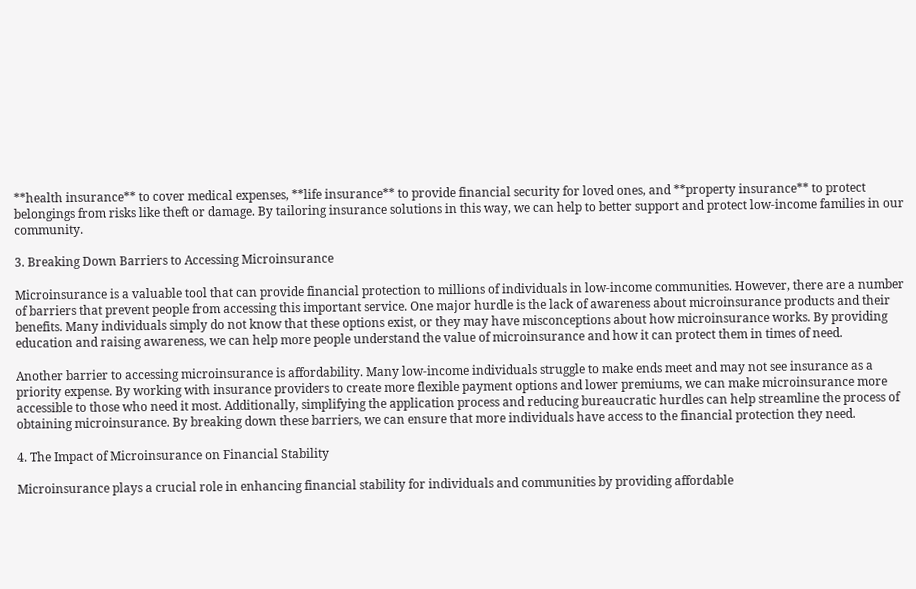**health insurance** to cover medical expenses, **life insurance** to provide financial security for loved ones, and **property insurance** to protect belongings from risks like theft or damage. By tailoring insurance solutions in this way, we can help to better support and protect low-income families in our community.

3. Breaking Down Barriers to Accessing Microinsurance

Microinsurance is a valuable tool that can provide financial protection to millions of individuals in low-income communities. However, there are a number of barriers that prevent people from accessing this important service. One major hurdle is the lack of awareness about microinsurance products and their benefits. Many individuals simply do not know that these options exist, or they may have misconceptions about how microinsurance works. By providing education and raising awareness, we can help more people understand the value of microinsurance and how it can protect them in times of need.

Another barrier to accessing microinsurance is affordability. Many low-income individuals struggle to make ends meet and may not see insurance as a priority expense. By working with insurance providers to create more flexible payment options and lower premiums, we can make microinsurance more accessible to those who need it most. Additionally, simplifying the application process and reducing bureaucratic hurdles can help streamline the process of obtaining microinsurance. By breaking down these barriers, we can ensure that more individuals have access to the financial protection they need.

4. The Impact of Microinsurance on Financial Stability

Microinsurance plays a crucial role in enhancing financial stability for individuals and communities by providing affordable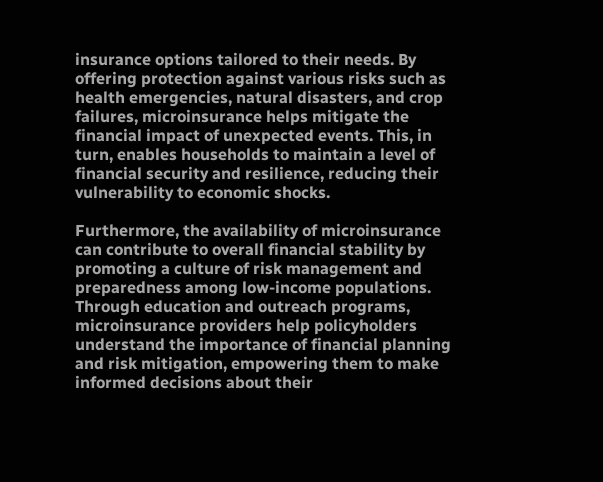insurance options tailored to their needs. By offering protection against various risks such as health emergencies, natural disasters, and crop failures, microinsurance helps mitigate the financial impact of unexpected events. This, in turn, enables households to maintain a level of financial security and resilience, reducing their vulnerability to economic shocks.

Furthermore, the availability of microinsurance can contribute to overall financial stability by promoting a culture of risk management and preparedness among low-income populations. Through education and outreach programs, microinsurance providers help policyholders understand the importance of financial planning and risk mitigation, empowering them to make informed decisions about their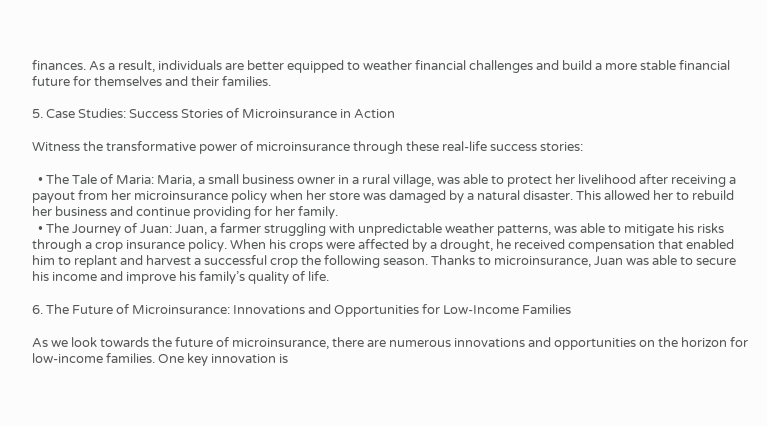finances. As a result, individuals are better equipped to weather financial challenges and build a more stable financial future for themselves and their families.

5. Case Studies: Success Stories of Microinsurance in Action

Witness the transformative power of microinsurance through these real-life success stories:

  • The Tale of Maria: Maria, a small business owner in a rural village, was able to protect her livelihood after receiving a payout from her microinsurance policy when her store was damaged by a natural disaster. This allowed her to rebuild her business and continue providing for her family.
  • The Journey of Juan: Juan, a farmer struggling with unpredictable weather patterns, was able to mitigate his risks through a crop insurance policy. When his crops were affected by a drought, he received compensation that enabled him to replant and harvest a successful crop the following season. Thanks to microinsurance, Juan was able to secure his income and improve his family’s quality of life.

6. The Future of Microinsurance: Innovations and Opportunities for Low-Income Families

As we look towards the future of microinsurance, there are numerous innovations and opportunities on the horizon for low-income families. One key innovation is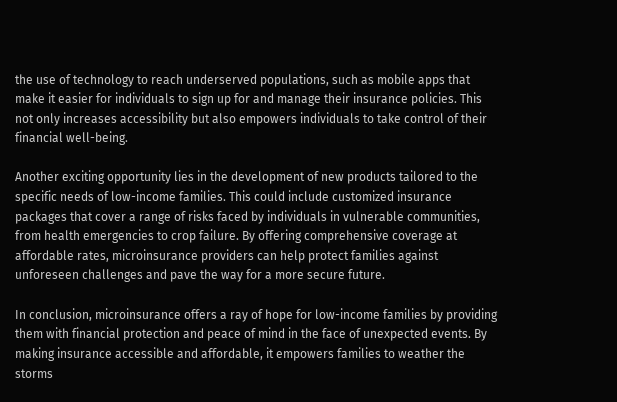the use of technology to reach underserved populations, such as mobile apps that make it easier for individuals to sign up for and manage their insurance policies. This not only increases accessibility but also empowers individuals to take control of their financial well-being.

Another exciting opportunity lies in the development of new products tailored to the specific needs of low-income families. This could include customized insurance packages that cover a range of risks faced by individuals in vulnerable communities, from health emergencies to crop failure. By offering comprehensive coverage at affordable rates, microinsurance providers can help protect families against unforeseen challenges and pave the way for a more secure future.

In conclusion, microinsurance offers a ray of hope for low-income families by providing them with financial protection and peace of mind in the face of unexpected events. By making insurance accessible and affordable, it empowers families to weather the storms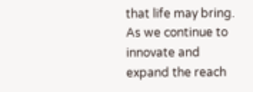that life may bring. As we continue to innovate and expand the reach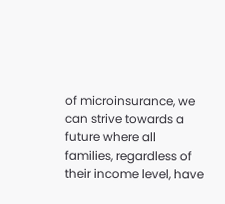of microinsurance, we can strive towards a future where all families, regardless of their income level, have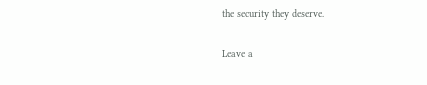the security they deserve.

Leave a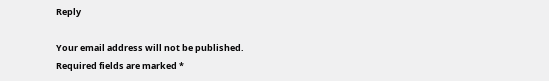Reply

Your email address will not be published. Required fields are marked *